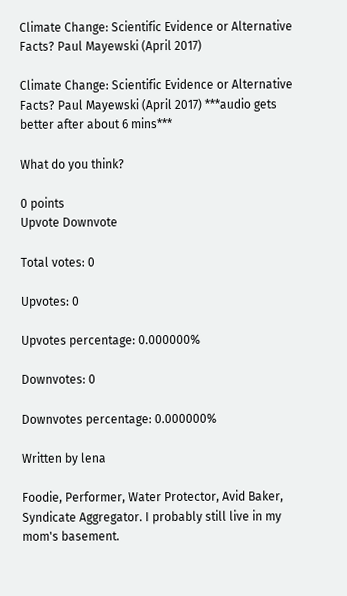Climate Change: Scientific Evidence or Alternative Facts? Paul Mayewski (April 2017)

Climate Change: Scientific Evidence or Alternative Facts? Paul Mayewski (April 2017) ***audio gets better after about 6 mins***

What do you think?

0 points
Upvote Downvote

Total votes: 0

Upvotes: 0

Upvotes percentage: 0.000000%

Downvotes: 0

Downvotes percentage: 0.000000%

Written by lena

Foodie, Performer, Water Protector, Avid Baker, Syndicate Aggregator. I probably still live in my mom's basement.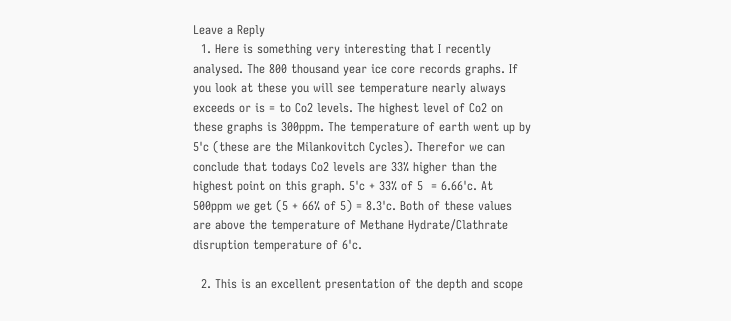Leave a Reply
  1. Here is something very interesting that I recently analysed. The 800 thousand year ice core records graphs. If you look at these you will see temperature nearly always exceeds or is = to Co2 levels. The highest level of Co2 on these graphs is 300ppm. The temperature of earth went up by 5'c (these are the Milankovitch Cycles). Therefor we can conclude that todays Co2 levels are 33% higher than the highest point on this graph. 5'c + 33% of 5  = 6.66'c. At 500ppm we get (5 + 66% of 5) = 8.3'c. Both of these values are above the temperature of Methane Hydrate/Clathrate disruption temperature of 6'c.

  2. This is an excellent presentation of the depth and scope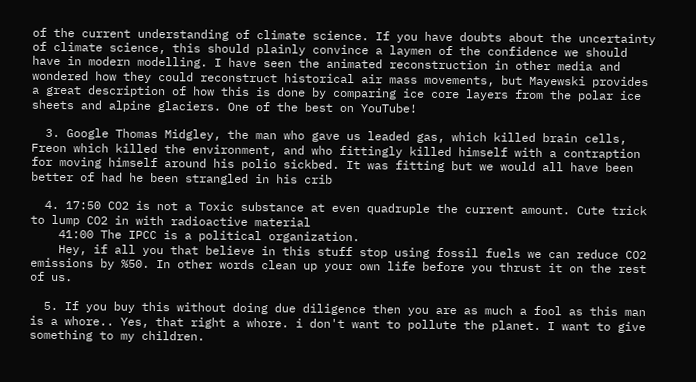of the current understanding of climate science. If you have doubts about the uncertainty of climate science, this should plainly convince a laymen of the confidence we should have in modern modelling. I have seen the animated reconstruction in other media and wondered how they could reconstruct historical air mass movements, but Mayewski provides a great description of how this is done by comparing ice core layers from the polar ice sheets and alpine glaciers. One of the best on YouTube!

  3. Google Thomas Midgley, the man who gave us leaded gas, which killed brain cells, Freon which killed the environment, and who fittingly killed himself with a contraption for moving himself around his polio sickbed. It was fitting but we would all have been better of had he been strangled in his crib

  4. 17:50 CO2 is not a Toxic substance at even quadruple the current amount. Cute trick to lump CO2 in with radioactive material
    41:00 The IPCC is a political organization.
    Hey, if all you that believe in this stuff stop using fossil fuels we can reduce CO2 emissions by %50. In other words clean up your own life before you thrust it on the rest of us.

  5. If you buy this without doing due diligence then you are as much a fool as this man is a whore.. Yes, that right a whore. i don't want to pollute the planet. I want to give something to my children.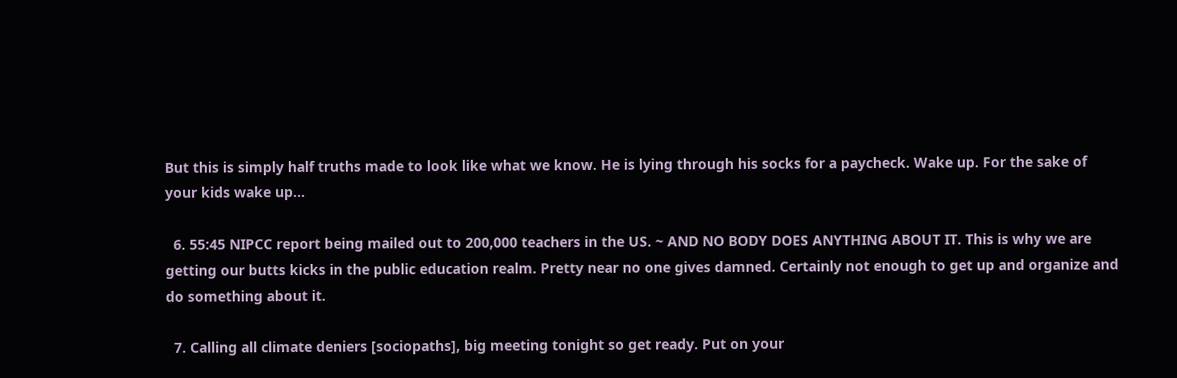But this is simply half truths made to look like what we know. He is lying through his socks for a paycheck. Wake up. For the sake of your kids wake up…

  6. 55:45 NIPCC report being mailed out to 200,000 teachers in the US. ~ AND NO BODY DOES ANYTHING ABOUT IT. This is why we are getting our butts kicks in the public education realm. Pretty near no one gives damned. Certainly not enough to get up and organize and do something about it.

  7. Calling all climate deniers [sociopaths], big meeting tonight so get ready. Put on your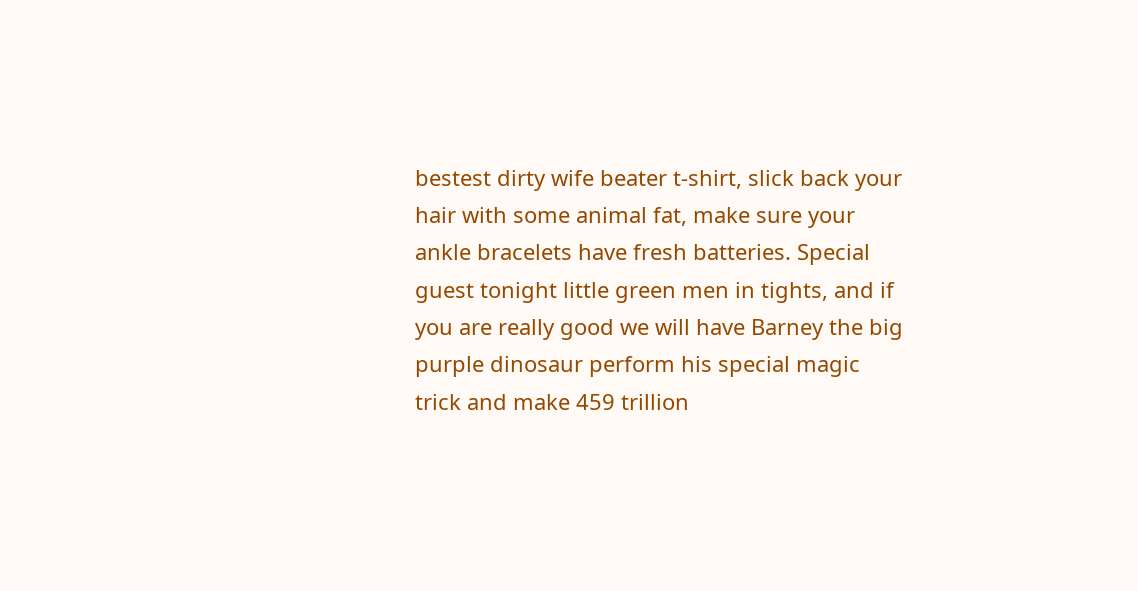bestest dirty wife beater t-shirt, slick back your hair with some animal fat, make sure your ankle bracelets have fresh batteries. Special guest tonight little green men in tights, and if you are really good we will have Barney the big purple dinosaur perform his special magic trick and make 459 trillion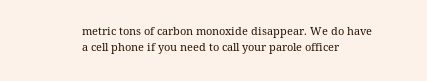metric tons of carbon monoxide disappear. We do have a cell phone if you need to call your parole officer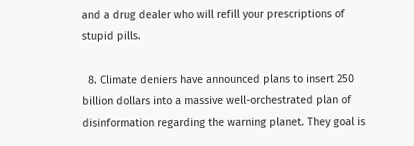and a drug dealer who will refill your prescriptions of stupid pills.

  8. Climate deniers have announced plans to insert 250 billion dollars into a massive well-orchestrated plan of disinformation regarding the warning planet. They goal is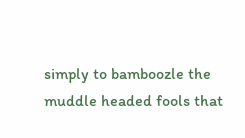simply to bamboozle the muddle headed fools that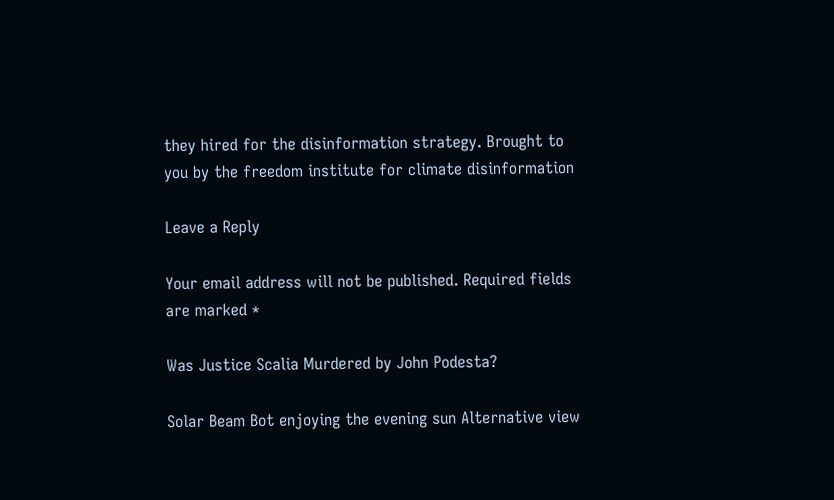they hired for the disinformation strategy. Brought to you by the freedom institute for climate disinformation

Leave a Reply

Your email address will not be published. Required fields are marked *

Was Justice Scalia Murdered by John Podesta?

Solar Beam Bot enjoying the evening sun Alternative view